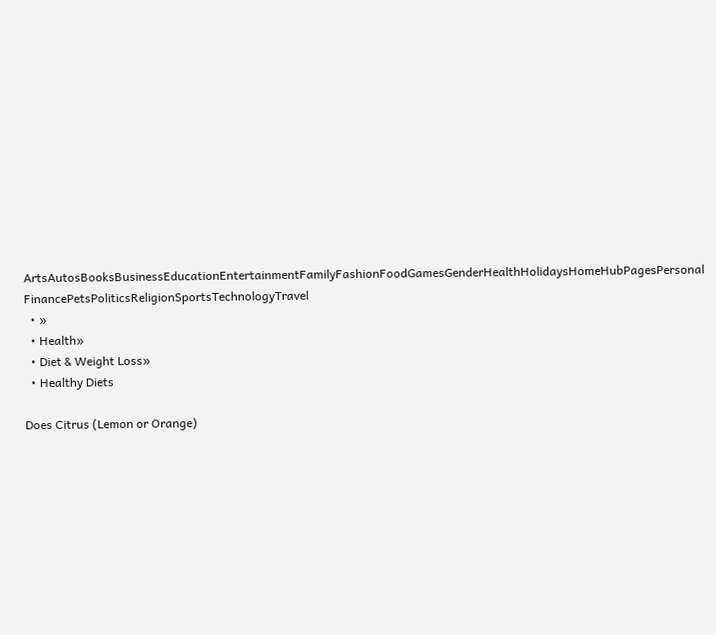ArtsAutosBooksBusinessEducationEntertainmentFamilyFashionFoodGamesGenderHealthHolidaysHomeHubPagesPersonal FinancePetsPoliticsReligionSportsTechnologyTravel
  • »
  • Health»
  • Diet & Weight Loss»
  • Healthy Diets

Does Citrus (Lemon or Orange)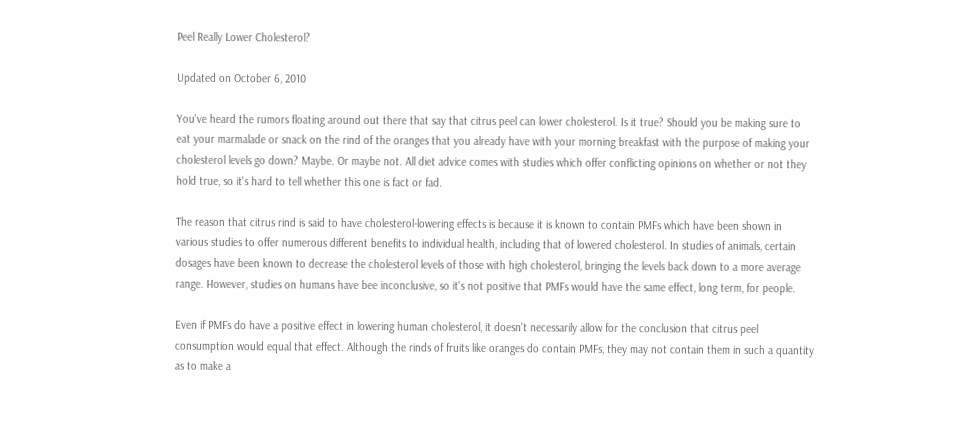Peel Really Lower Cholesterol?

Updated on October 6, 2010

You've heard the rumors floating around out there that say that citrus peel can lower cholesterol. Is it true? Should you be making sure to eat your marmalade or snack on the rind of the oranges that you already have with your morning breakfast with the purpose of making your cholesterol levels go down? Maybe. Or maybe not. All diet advice comes with studies which offer conflicting opinions on whether or not they hold true, so it's hard to tell whether this one is fact or fad.

The reason that citrus rind is said to have cholesterol-lowering effects is because it is known to contain PMFs which have been shown in various studies to offer numerous different benefits to individual health, including that of lowered cholesterol. In studies of animals, certain dosages have been known to decrease the cholesterol levels of those with high cholesterol, bringing the levels back down to a more average range. However, studies on humans have bee inconclusive, so it's not positive that PMFs would have the same effect, long term, for people.

Even if PMFs do have a positive effect in lowering human cholesterol, it doesn't necessarily allow for the conclusion that citrus peel consumption would equal that effect. Although the rinds of fruits like oranges do contain PMFs, they may not contain them in such a quantity as to make a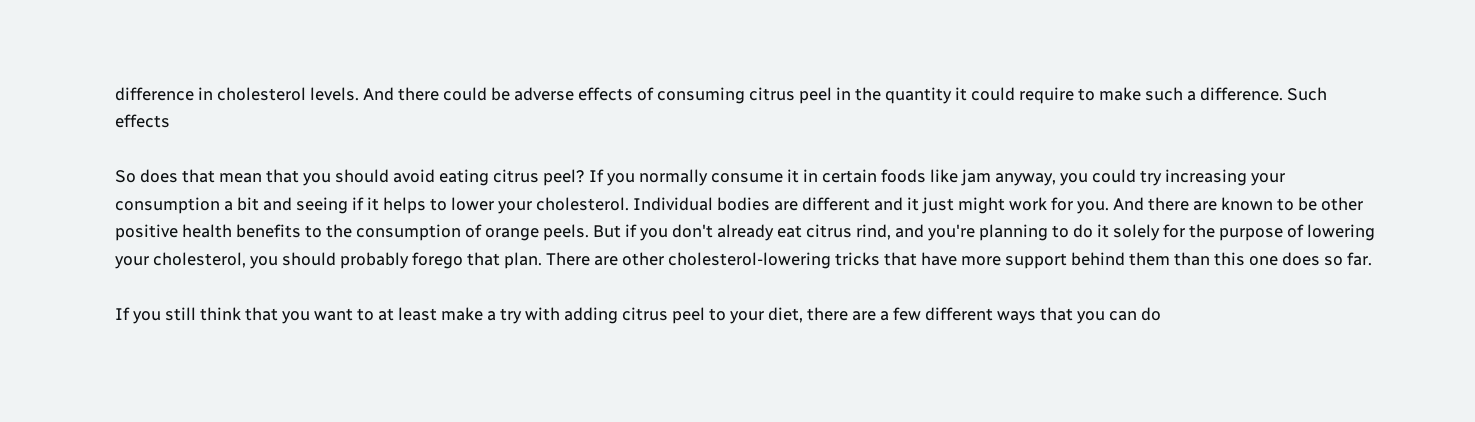difference in cholesterol levels. And there could be adverse effects of consuming citrus peel in the quantity it could require to make such a difference. Such effects

So does that mean that you should avoid eating citrus peel? If you normally consume it in certain foods like jam anyway, you could try increasing your consumption a bit and seeing if it helps to lower your cholesterol. Individual bodies are different and it just might work for you. And there are known to be other positive health benefits to the consumption of orange peels. But if you don't already eat citrus rind, and you're planning to do it solely for the purpose of lowering your cholesterol, you should probably forego that plan. There are other cholesterol-lowering tricks that have more support behind them than this one does so far.

If you still think that you want to at least make a try with adding citrus peel to your diet, there are a few different ways that you can do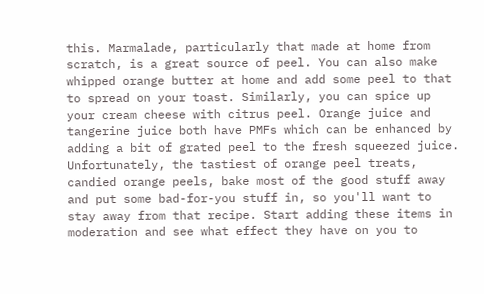this. Marmalade, particularly that made at home from scratch, is a great source of peel. You can also make whipped orange butter at home and add some peel to that to spread on your toast. Similarly, you can spice up your cream cheese with citrus peel. Orange juice and tangerine juice both have PMFs which can be enhanced by adding a bit of grated peel to the fresh squeezed juice. Unfortunately, the tastiest of orange peel treats, candied orange peels, bake most of the good stuff away and put some bad-for-you stuff in, so you'll want to stay away from that recipe. Start adding these items in moderation and see what effect they have on you to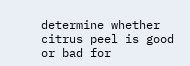determine whether citrus peel is good or bad for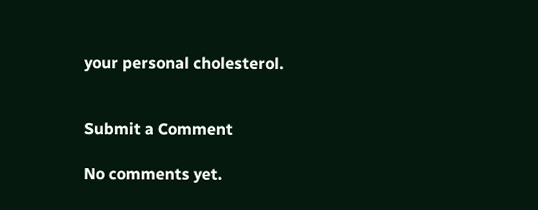your personal cholesterol.


Submit a Comment

No comments yet.